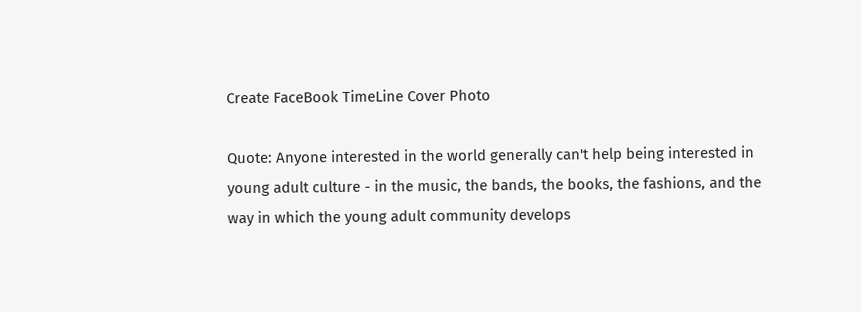Create FaceBook TimeLine Cover Photo

Quote: Anyone interested in the world generally can't help being interested in young adult culture - in the music, the bands, the books, the fashions, and the way in which the young adult community develops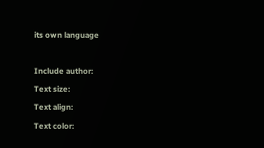its own language

Include author:
Text size:
Text align:
Text color: